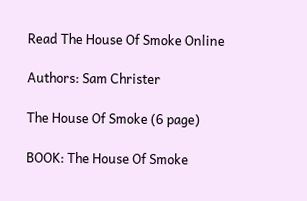Read The House Of Smoke Online

Authors: Sam Christer

The House Of Smoke (6 page)

BOOK: The House Of Smoke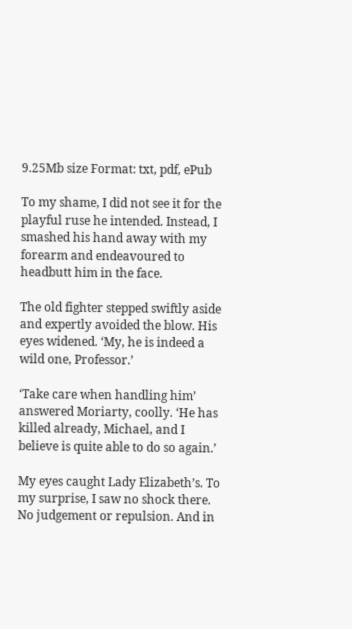9.25Mb size Format: txt, pdf, ePub

To my shame, I did not see it for the playful ruse he intended. Instead, I smashed his hand away with my forearm and endeavoured to headbutt him in the face.

The old fighter stepped swiftly aside and expertly avoided the blow. His eyes widened. ‘My, he is indeed a wild one, Professor.’

‘Take care when handling him’ answered Moriarty, coolly. ‘He has killed already, Michael, and I believe is quite able to do so again.’

My eyes caught Lady Elizabeth’s. To my surprise, I saw no shock there. No judgement or repulsion. And in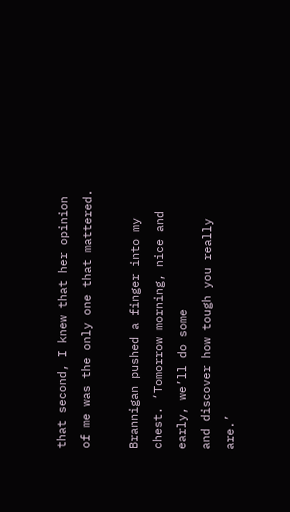that second, I knew that her opinion of me was the only one that mattered.

Brannigan pushed a finger into my chest. ‘Tomorrow morning, nice and early, we’ll do some
and discover how tough you really are.’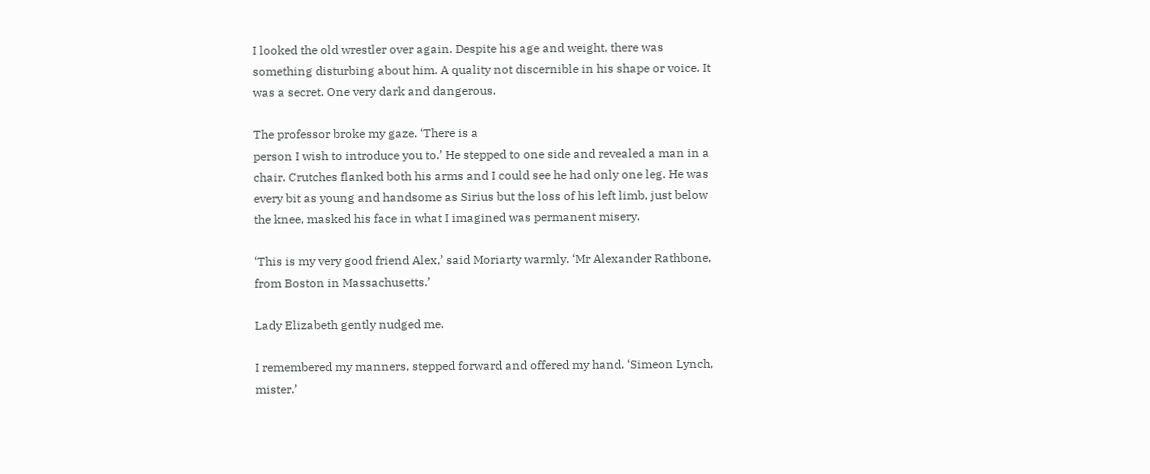I looked the old wrestler over again. Despite his age and weight, there was something disturbing about him. A quality not discernible in his shape or voice. It was a secret. One very dark and dangerous.

The professor broke my gaze. ‘There is a
person I wish to introduce you to.’ He stepped to one side and revealed a man in a chair. Crutches flanked both his arms and I could see he had only one leg. He was every bit as young and handsome as Sirius but the loss of his left limb, just below the knee, masked his face in what I imagined was permanent misery.

‘This is my very good friend Alex,’ said Moriarty warmly. ‘Mr Alexander Rathbone, from Boston in Massachusetts.’

Lady Elizabeth gently nudged me.

I remembered my manners, stepped forward and offered my hand. ‘Simeon Lynch, mister.’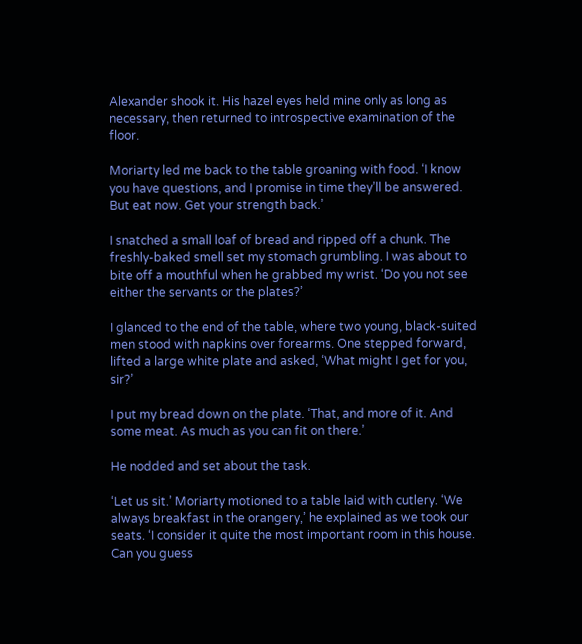Alexander shook it. His hazel eyes held mine only as long as necessary, then returned to introspective examination of the floor.

Moriarty led me back to the table groaning with food. ‘I know you have questions, and I promise in time they’ll be answered. But eat now. Get your strength back.’

I snatched a small loaf of bread and ripped off a chunk. The freshly-baked smell set my stomach grumbling. I was about to bite off a mouthful when he grabbed my wrist. ‘Do you not see either the servants or the plates?’

I glanced to the end of the table, where two young, black-suited men stood with napkins over forearms. One stepped forward, lifted a large white plate and asked, ‘What might I get for you, sir?’

I put my bread down on the plate. ‘That, and more of it. And some meat. As much as you can fit on there.’

He nodded and set about the task.

‘Let us sit.’ Moriarty motioned to a table laid with cutlery. ‘We always breakfast in the orangery,’ he explained as we took our seats. ‘I consider it quite the most important room in this house. Can you guess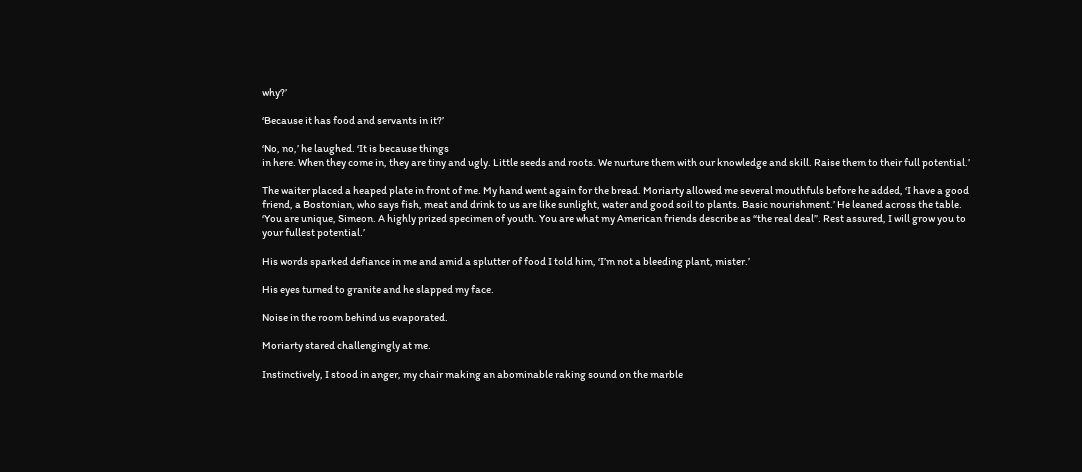why?’

‘Because it has food and servants in it?’

‘No, no,’ he laughed. ‘It is because things
in here. When they come in, they are tiny and ugly. Little seeds and roots. We nurture them with our knowledge and skill. Raise them to their full potential.’

The waiter placed a heaped plate in front of me. My hand went again for the bread. Moriarty allowed me several mouthfuls before he added, ‘I have a good friend, a Bostonian, who says fish, meat and drink to us are like sunlight, water and good soil to plants. Basic nourishment.’ He leaned across the table. ‘You are unique, Simeon. A highly prized specimen of youth. You are what my American friends describe as “the real deal”. Rest assured, I will grow you to your fullest potential.’

His words sparked defiance in me and amid a splutter of food I told him, ‘I’m not a bleeding plant, mister.’

His eyes turned to granite and he slapped my face.

Noise in the room behind us evaporated.

Moriarty stared challengingly at me.

Instinctively, I stood in anger, my chair making an abominable raking sound on the marble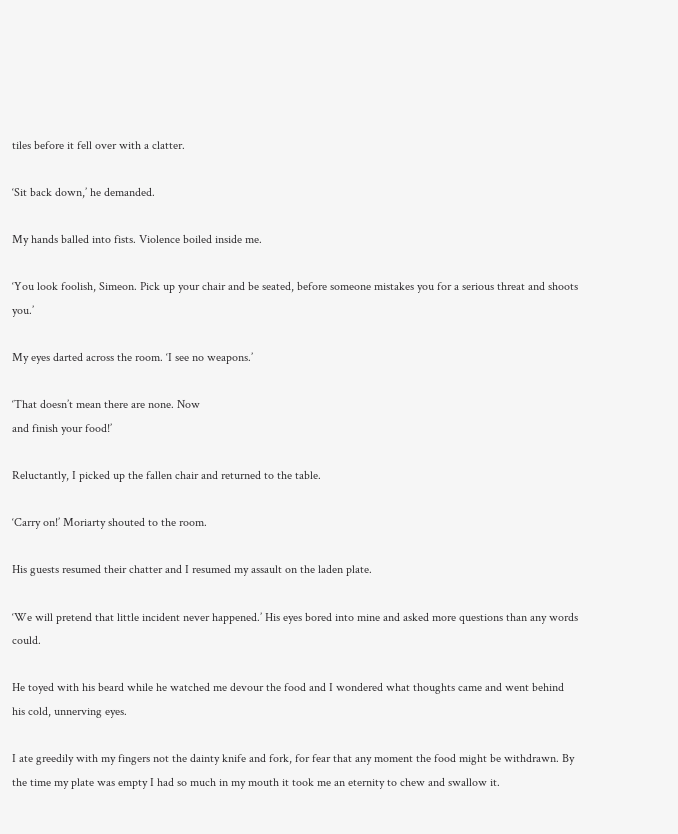tiles before it fell over with a clatter.

‘Sit back down,’ he demanded.

My hands balled into fists. Violence boiled inside me.

‘You look foolish, Simeon. Pick up your chair and be seated, before someone mistakes you for a serious threat and shoots you.’

My eyes darted across the room. ‘I see no weapons.’

‘That doesn’t mean there are none. Now
and finish your food!’

Reluctantly, I picked up the fallen chair and returned to the table.

‘Carry on!’ Moriarty shouted to the room.

His guests resumed their chatter and I resumed my assault on the laden plate.

‘We will pretend that little incident never happened.’ His eyes bored into mine and asked more questions than any words could.

He toyed with his beard while he watched me devour the food and I wondered what thoughts came and went behind his cold, unnerving eyes.

I ate greedily with my fingers not the dainty knife and fork, for fear that any moment the food might be withdrawn. By the time my plate was empty I had so much in my mouth it took me an eternity to chew and swallow it.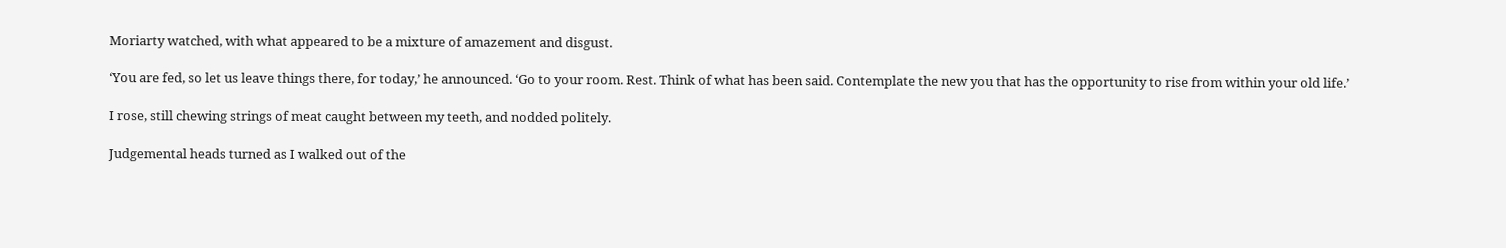Moriarty watched, with what appeared to be a mixture of amazement and disgust.

‘You are fed, so let us leave things there, for today,’ he announced. ‘Go to your room. Rest. Think of what has been said. Contemplate the new you that has the opportunity to rise from within your old life.’

I rose, still chewing strings of meat caught between my teeth, and nodded politely.

Judgemental heads turned as I walked out of the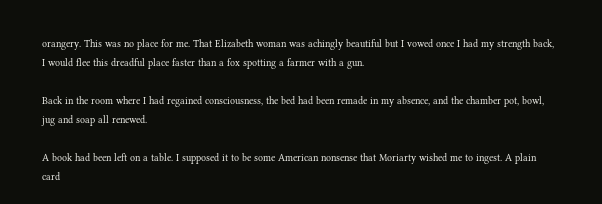orangery. This was no place for me. That Elizabeth woman was achingly beautiful but I vowed once I had my strength back, I would flee this dreadful place faster than a fox spotting a farmer with a gun.

Back in the room where I had regained consciousness, the bed had been remade in my absence, and the chamber pot, bowl, jug and soap all renewed.

A book had been left on a table. I supposed it to be some American nonsense that Moriarty wished me to ingest. A plain card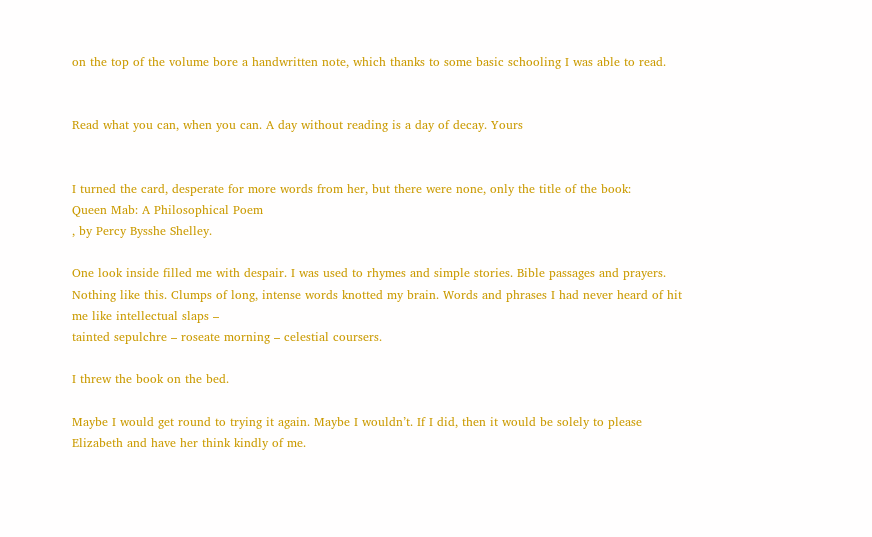on the top of the volume bore a handwritten note, which thanks to some basic schooling I was able to read.


Read what you can, when you can. A day without reading is a day of decay. Yours


I turned the card, desperate for more words from her, but there were none, only the title of the book:
Queen Mab: A Philosophical Poem
, by Percy Bysshe Shelley.

One look inside filled me with despair. I was used to rhymes and simple stories. Bible passages and prayers. Nothing like this. Clumps of long, intense words knotted my brain. Words and phrases I had never heard of hit me like intellectual slaps –
tainted sepulchre – roseate morning – celestial coursers.

I threw the book on the bed.

Maybe I would get round to trying it again. Maybe I wouldn’t. If I did, then it would be solely to please Elizabeth and have her think kindly of me.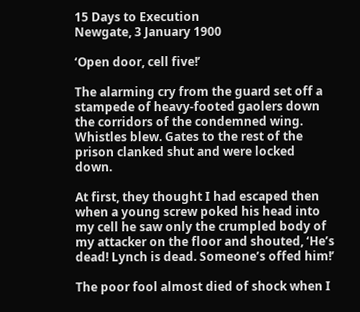15 Days to Execution
Newgate, 3 January 1900

‘Open door, cell five!’

The alarming cry from the guard set off a stampede of heavy-footed gaolers down the corridors of the condemned wing. Whistles blew. Gates to the rest of the prison clanked shut and were locked down.

At first, they thought I had escaped then when a young screw poked his head into my cell he saw only the crumpled body of my attacker on the floor and shouted, ‘He’s dead! Lynch is dead. Someone’s offed him!’

The poor fool almost died of shock when I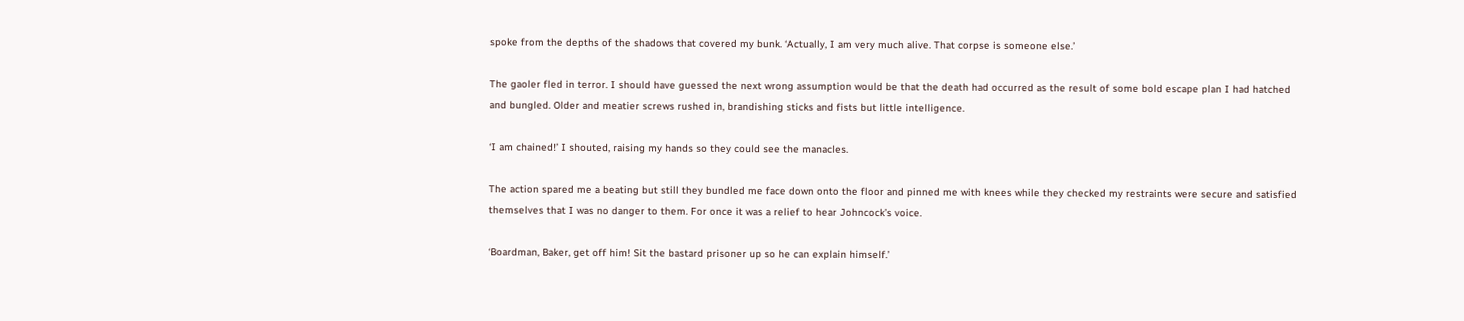spoke from the depths of the shadows that covered my bunk. ‘Actually, I am very much alive. That corpse is someone else.’

The gaoler fled in terror. I should have guessed the next wrong assumption would be that the death had occurred as the result of some bold escape plan I had hatched and bungled. Older and meatier screws rushed in, brandishing sticks and fists but little intelligence.

‘I am chained!’ I shouted, raising my hands so they could see the manacles.

The action spared me a beating but still they bundled me face down onto the floor and pinned me with knees while they checked my restraints were secure and satisfied themselves that I was no danger to them. For once it was a relief to hear Johncock’s voice.

‘Boardman, Baker, get off him! Sit the bastard prisoner up so he can explain himself.’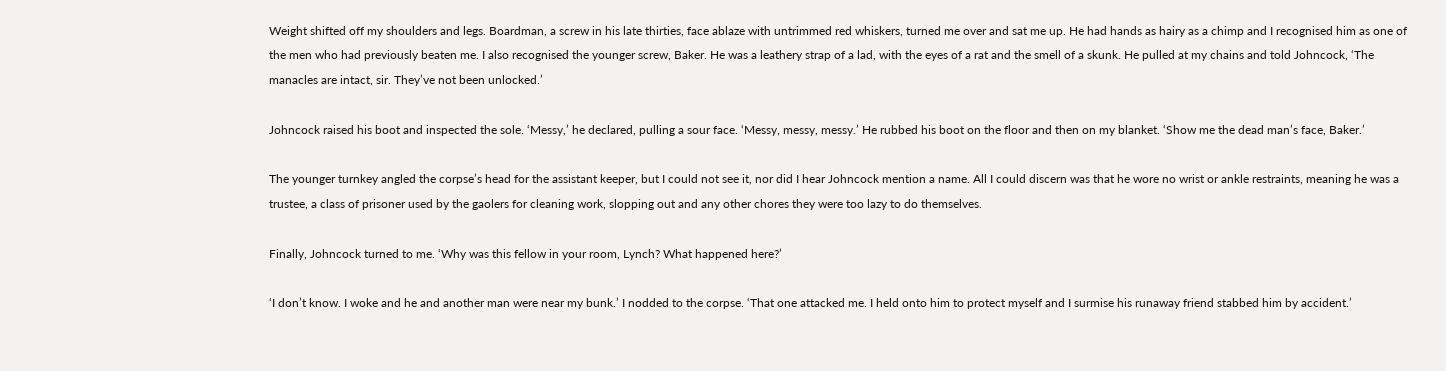Weight shifted off my shoulders and legs. Boardman, a screw in his late thirties, face ablaze with untrimmed red whiskers, turned me over and sat me up. He had hands as hairy as a chimp and I recognised him as one of the men who had previously beaten me. I also recognised the younger screw, Baker. He was a leathery strap of a lad, with the eyes of a rat and the smell of a skunk. He pulled at my chains and told Johncock, ‘The manacles are intact, sir. They’ve not been unlocked.’

Johncock raised his boot and inspected the sole. ‘Messy,’ he declared, pulling a sour face. ‘Messy, messy, messy.’ He rubbed his boot on the floor and then on my blanket. ‘Show me the dead man’s face, Baker.’

The younger turnkey angled the corpse’s head for the assistant keeper, but I could not see it, nor did I hear Johncock mention a name. All I could discern was that he wore no wrist or ankle restraints, meaning he was a trustee, a class of prisoner used by the gaolers for cleaning work, slopping out and any other chores they were too lazy to do themselves.

Finally, Johncock turned to me. ‘Why was this fellow in your room, Lynch? What happened here?’

‘I don’t know. I woke and he and another man were near my bunk.’ I nodded to the corpse. ‘That one attacked me. I held onto him to protect myself and I surmise his runaway friend stabbed him by accident.’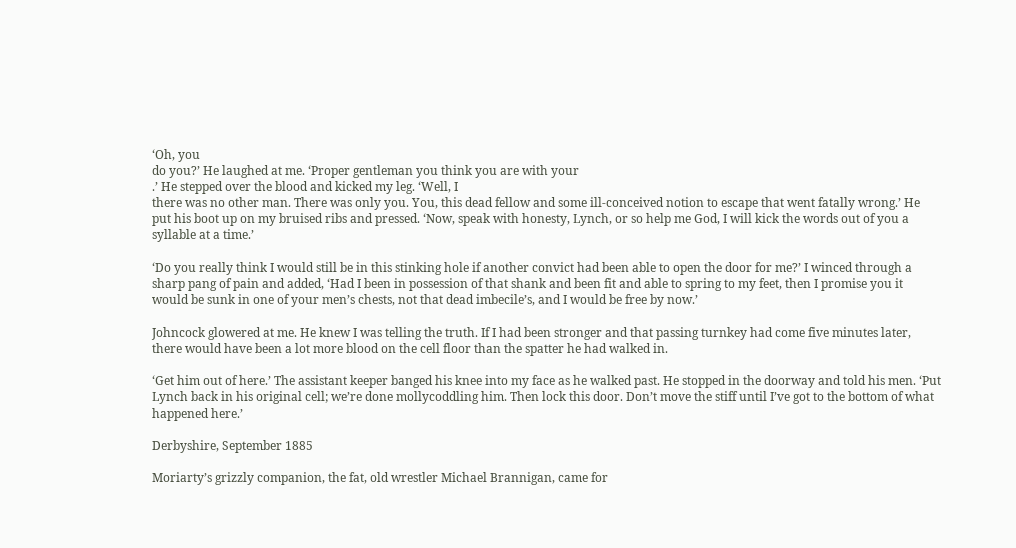‘Oh, you
do you?’ He laughed at me. ‘Proper gentleman you think you are with your
.’ He stepped over the blood and kicked my leg. ‘Well, I
there was no other man. There was only you. You, this dead fellow and some ill-conceived notion to escape that went fatally wrong.’ He put his boot up on my bruised ribs and pressed. ‘Now, speak with honesty, Lynch, or so help me God, I will kick the words out of you a syllable at a time.’

‘Do you really think I would still be in this stinking hole if another convict had been able to open the door for me?’ I winced through a sharp pang of pain and added, ‘Had I been in possession of that shank and been fit and able to spring to my feet, then I promise you it would be sunk in one of your men’s chests, not that dead imbecile’s, and I would be free by now.’

Johncock glowered at me. He knew I was telling the truth. If I had been stronger and that passing turnkey had come five minutes later, there would have been a lot more blood on the cell floor than the spatter he had walked in.

‘Get him out of here.’ The assistant keeper banged his knee into my face as he walked past. He stopped in the doorway and told his men. ‘Put Lynch back in his original cell; we’re done mollycoddling him. Then lock this door. Don’t move the stiff until I’ve got to the bottom of what happened here.’

Derbyshire, September 1885

Moriarty’s grizzly companion, the fat, old wrestler Michael Brannigan, came for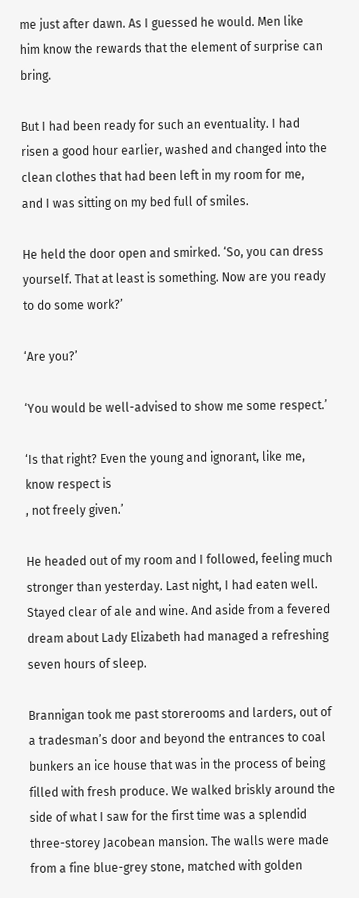me just after dawn. As I guessed he would. Men like him know the rewards that the element of surprise can bring.

But I had been ready for such an eventuality. I had risen a good hour earlier, washed and changed into the clean clothes that had been left in my room for me, and I was sitting on my bed full of smiles.

He held the door open and smirked. ‘So, you can dress yourself. That at least is something. Now are you ready to do some work?’

‘Are you?’

‘You would be well-advised to show me some respect.’

‘Is that right? Even the young and ignorant, like me, know respect is
, not freely given.’

He headed out of my room and I followed, feeling much stronger than yesterday. Last night, I had eaten well. Stayed clear of ale and wine. And aside from a fevered dream about Lady Elizabeth had managed a refreshing seven hours of sleep.

Brannigan took me past storerooms and larders, out of a tradesman’s door and beyond the entrances to coal bunkers an ice house that was in the process of being filled with fresh produce. We walked briskly around the side of what I saw for the first time was a splendid three-storey Jacobean mansion. The walls were made from a fine blue-grey stone, matched with golden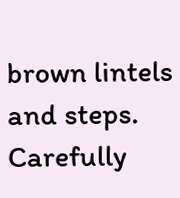brown lintels and steps. Carefully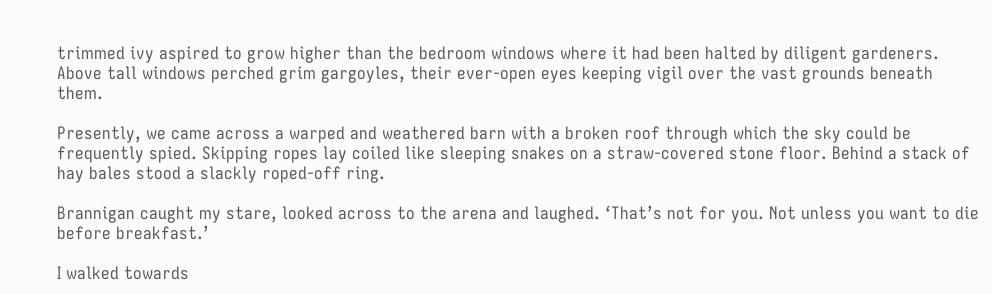trimmed ivy aspired to grow higher than the bedroom windows where it had been halted by diligent gardeners. Above tall windows perched grim gargoyles, their ever-open eyes keeping vigil over the vast grounds beneath them.

Presently, we came across a warped and weathered barn with a broken roof through which the sky could be frequently spied. Skipping ropes lay coiled like sleeping snakes on a straw-covered stone floor. Behind a stack of hay bales stood a slackly roped-off ring.

Brannigan caught my stare, looked across to the arena and laughed. ‘That’s not for you. Not unless you want to die before breakfast.’

I walked towards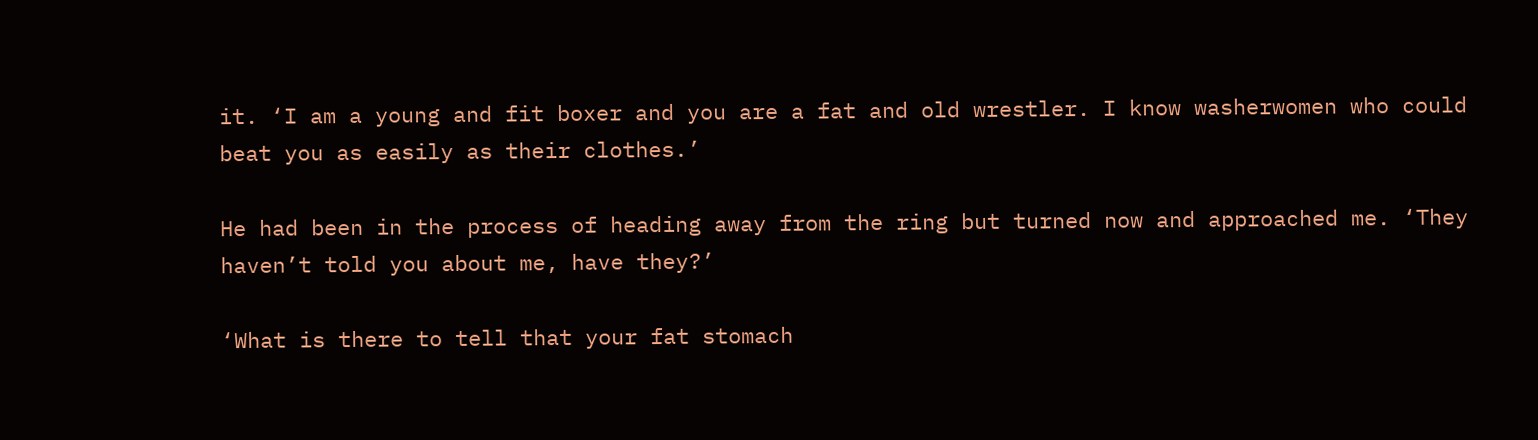it. ‘I am a young and fit boxer and you are a fat and old wrestler. I know washerwomen who could beat you as easily as their clothes.’

He had been in the process of heading away from the ring but turned now and approached me. ‘They haven’t told you about me, have they?’

‘What is there to tell that your fat stomach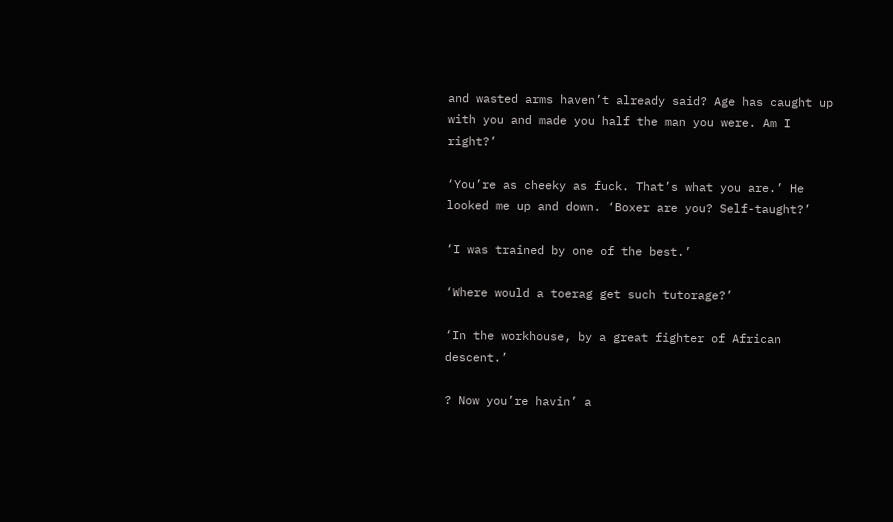and wasted arms haven’t already said? Age has caught up with you and made you half the man you were. Am I right?’

‘You’re as cheeky as fuck. That’s what you are.’ He looked me up and down. ‘Boxer are you? Self-taught?’

‘I was trained by one of the best.’

‘Where would a toerag get such tutorage?’

‘In the workhouse, by a great fighter of African descent.’

? Now you’re havin’ a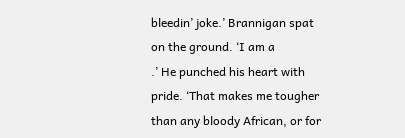bleedin’ joke.’ Brannigan spat on the ground. ‘I am a
.’ He punched his heart with pride. ‘That makes me tougher than any bloody African, or for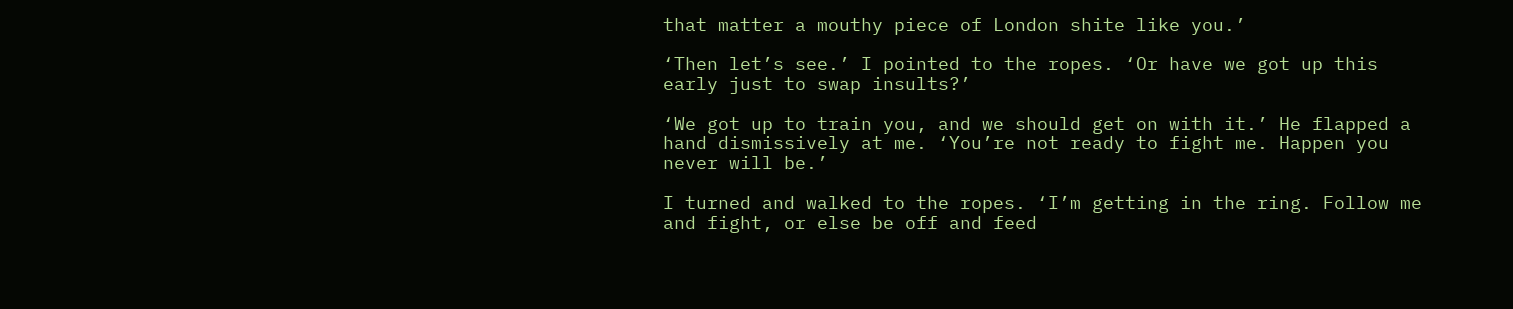that matter a mouthy piece of London shite like you.’

‘Then let’s see.’ I pointed to the ropes. ‘Or have we got up this early just to swap insults?’

‘We got up to train you, and we should get on with it.’ He flapped a hand dismissively at me. ‘You’re not ready to fight me. Happen you never will be.’

I turned and walked to the ropes. ‘I’m getting in the ring. Follow me and fight, or else be off and feed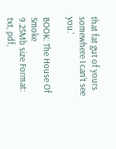that fat gut of yours somewhere I can’t see you.’

BOOK: The House Of Smoke
9.25Mb size Format: txt, pdf,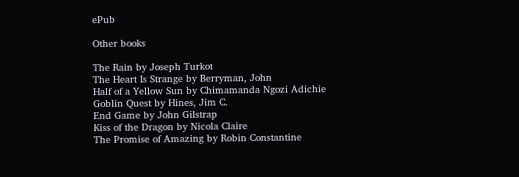ePub

Other books

The Rain by Joseph Turkot
The Heart Is Strange by Berryman, John
Half of a Yellow Sun by Chimamanda Ngozi Adichie
Goblin Quest by Hines, Jim C.
End Game by John Gilstrap
Kiss of the Dragon by Nicola Claire
The Promise of Amazing by Robin Constantine